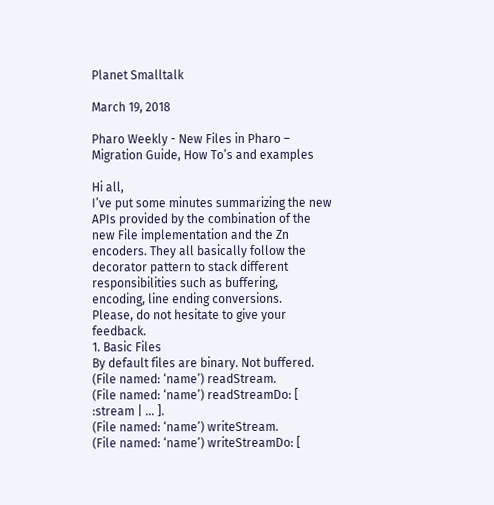Planet Smalltalk

March 19, 2018

Pharo Weekly - New Files in Pharo – Migration Guide, How To’s and examples

Hi all,
I’ve put some minutes summarizing the new APIs provided by the combination of the new File implementation and the Zn encoders. They all basically follow the decorator pattern to stack different responsibilities such as buffering, encoding, line ending conversions.
Please, do not hesitate to give your feedback.
1. Basic Files
By default files are binary. Not buffered.
(File named: ‘name’) readStream.
(File named: ‘name’) readStreamDo: [ :stream | … ].
(File named: ‘name’) writeStream.
(File named: ‘name’) writeStreamDo: [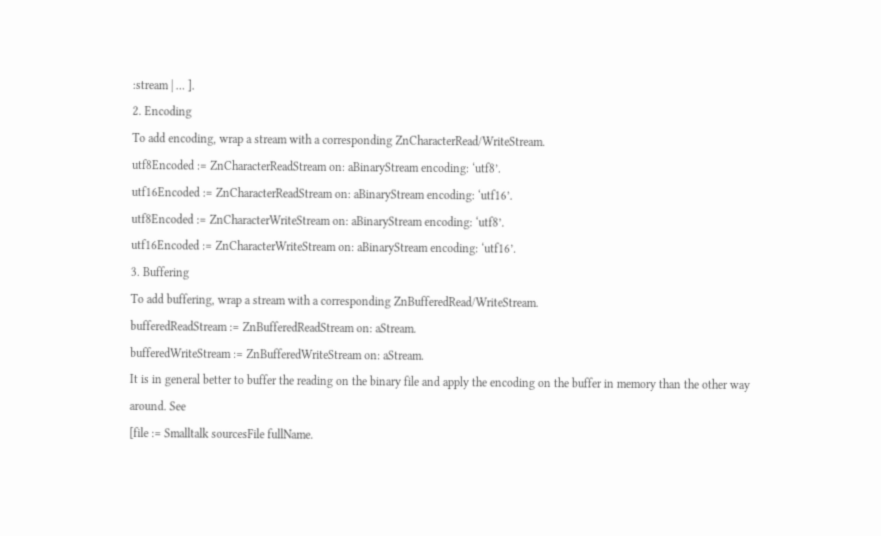:stream | … ].
2. Encoding
To add encoding, wrap a stream with a corresponding ZnCharacterRead/WriteStream.
utf8Encoded := ZnCharacterReadStream on: aBinaryStream encoding: ‘utf8’.
utf16Encoded := ZnCharacterReadStream on: aBinaryStream encoding: ‘utf16’.
utf8Encoded := ZnCharacterWriteStream on: aBinaryStream encoding: ‘utf8’.
utf16Encoded := ZnCharacterWriteStream on: aBinaryStream encoding: ‘utf16’.
3. Buffering
To add buffering, wrap a stream with a corresponding ZnBufferedRead/WriteStream.
bufferedReadStream := ZnBufferedReadStream on: aStream.
bufferedWriteStream := ZnBufferedWriteStream on: aStream.
It is in general better to buffer the reading on the binary file and apply the encoding on the buffer in memory than the other way around. See
[file := Smalltalk sourcesFile fullName.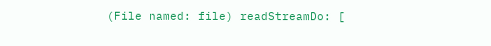(File named: file) readStreamDo: [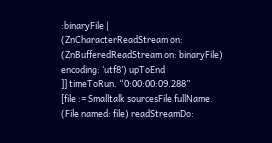:binaryFile |
(ZnCharacterReadStream on: (ZnBufferedReadStream on: binaryFile) encoding: ‘utf8’) upToEnd
]] timeToRun. “0:00:00:09.288”
[file := Smalltalk sourcesFile fullName.
(File named: file) readStreamDo: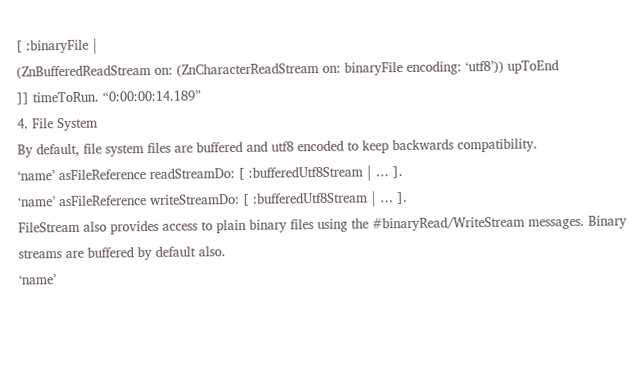[ :binaryFile |
(ZnBufferedReadStream on: (ZnCharacterReadStream on: binaryFile encoding: ‘utf8’)) upToEnd
]] timeToRun. “0:00:00:14.189”
4. File System
By default, file system files are buffered and utf8 encoded to keep backwards compatibility.
‘name’ asFileReference readStreamDo: [ :bufferedUtf8Stream | … ].
‘name’ asFileReference writeStreamDo: [ :bufferedUtf8Stream | … ].
FileStream also provides access to plain binary files using the #binaryRead/WriteStream messages. Binary streams are buffered by default also.
‘name’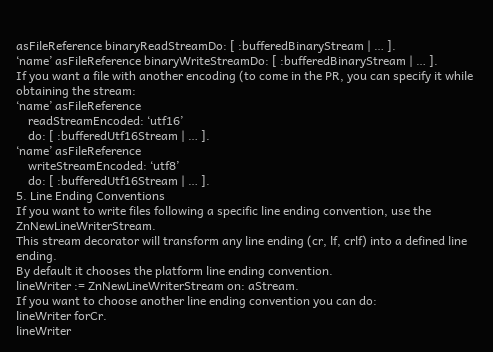asFileReference binaryReadStreamDo: [ :bufferedBinaryStream | … ].
‘name’ asFileReference binaryWriteStreamDo: [ :bufferedBinaryStream | … ].
If you want a file with another encoding (to come in the PR, you can specify it while obtaining the stream:
‘name’ asFileReference
    readStreamEncoded: ‘utf16’
    do: [ :bufferedUtf16Stream | … ].
‘name’ asFileReference
    writeStreamEncoded: ‘utf8’
    do: [ :bufferedUtf16Stream | … ].
5. Line Ending Conventions
If you want to write files following a specific line ending convention, use the ZnNewLineWriterStream.
This stream decorator will transform any line ending (cr, lf, crlf) into a defined line ending.
By default it chooses the platform line ending convention.
lineWriter := ZnNewLineWriterStream on: aStream.
If you want to choose another line ending convention you can do:
lineWriter forCr.
lineWriter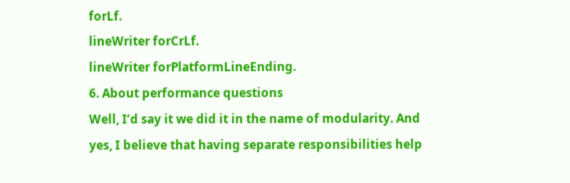forLf.
lineWriter forCrLf.
lineWriter forPlatformLineEnding.
6. About performance questions
Well, I’d say it we did it in the name of modularity. And yes, I believe that having separate responsibilities help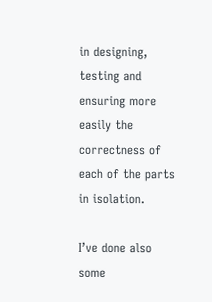in designing, testing and ensuring more easily the correctness of each of the parts in isolation.

I’ve done also some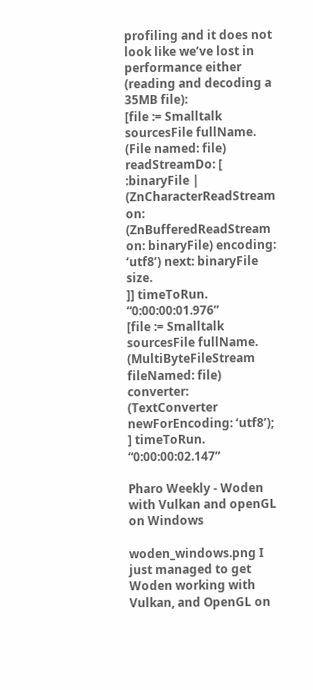profiling and it does not look like we’ve lost in performance either (reading and decoding a 35MB file):
[file := Smalltalk sourcesFile fullName.
(File named: file) readStreamDo: [ :binaryFile |
(ZnCharacterReadStream on: (ZnBufferedReadStream on: binaryFile) encoding: ‘utf8’) next: binaryFile size.
]] timeToRun. “0:00:00:01.976”
[file := Smalltalk sourcesFile fullName.
(MultiByteFileStream fileNamed: file)
converter: (TextConverter newForEncoding: ‘utf8’);
] timeToRun. “0:00:00:02.147”

Pharo Weekly - Woden with Vulkan and openGL on Windows

woden_windows.png I just managed to get Woden working with Vulkan, and OpenGL on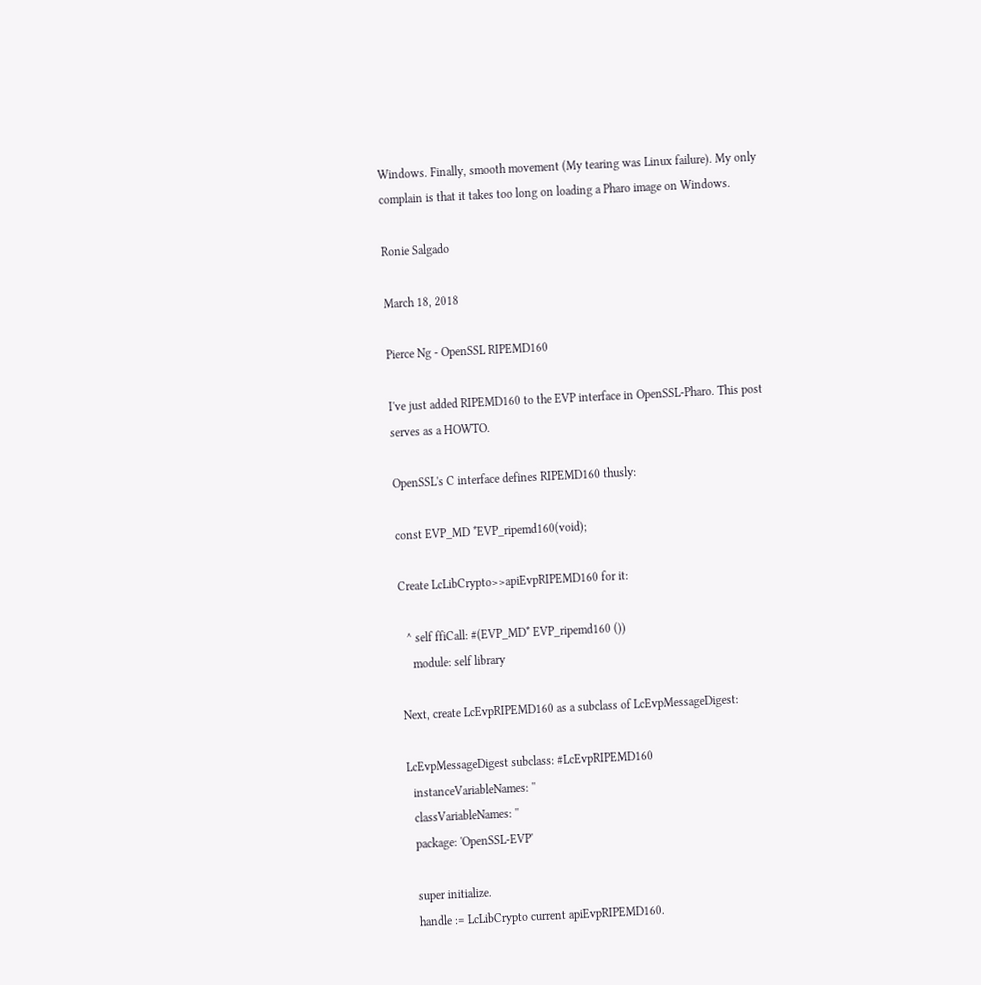Windows. Finally, smooth movement (My tearing was Linux failure). My only complain is that it takes too long on loading a Pharo image on Windows.

Ronie Salgado

March 18, 2018

Pierce Ng - OpenSSL RIPEMD160

I've just added RIPEMD160 to the EVP interface in OpenSSL-Pharo. This post serves as a HOWTO.

OpenSSL's C interface defines RIPEMD160 thusly:

const EVP_MD *EVP_ripemd160(void);

Create LcLibCrypto>>apiEvpRIPEMD160 for it:

  ^ self ffiCall: #(EVP_MD* EVP_ripemd160 ())
    module: self library

Next, create LcEvpRIPEMD160 as a subclass of LcEvpMessageDigest:

LcEvpMessageDigest subclass: #LcEvpRIPEMD160
  instanceVariableNames: ''
  classVariableNames: ''
  package: 'OpenSSL-EVP'

  super initialize.
  handle := LcLibCrypto current apiEvpRIPEMD160.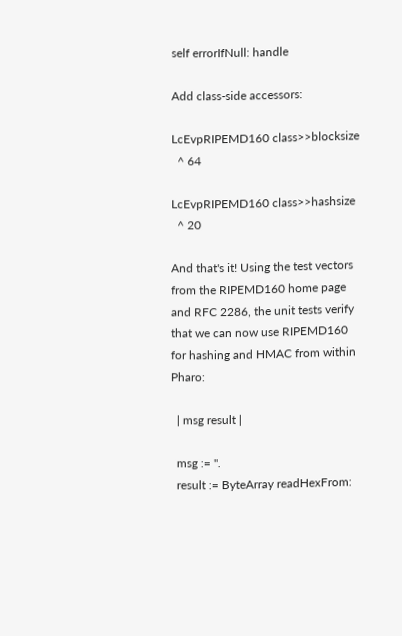self errorIfNull: handle

Add class-side accessors:

LcEvpRIPEMD160 class>>blocksize
  ^ 64

LcEvpRIPEMD160 class>>hashsize
  ^ 20

And that's it! Using the test vectors from the RIPEMD160 home page and RFC 2286, the unit tests verify that we can now use RIPEMD160 for hashing and HMAC from within Pharo:

  | msg result |

  msg := ''.
  result := ByteArray readHexFrom: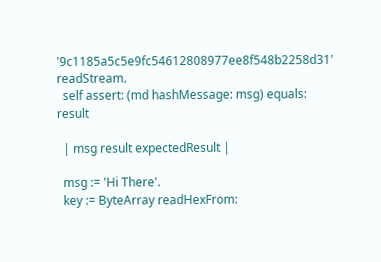'9c1185a5c5e9fc54612808977ee8f548b2258d31' readStream.
  self assert: (md hashMessage: msg) equals: result

  | msg result expectedResult |

  msg := 'Hi There'.
  key := ByteArray readHexFrom: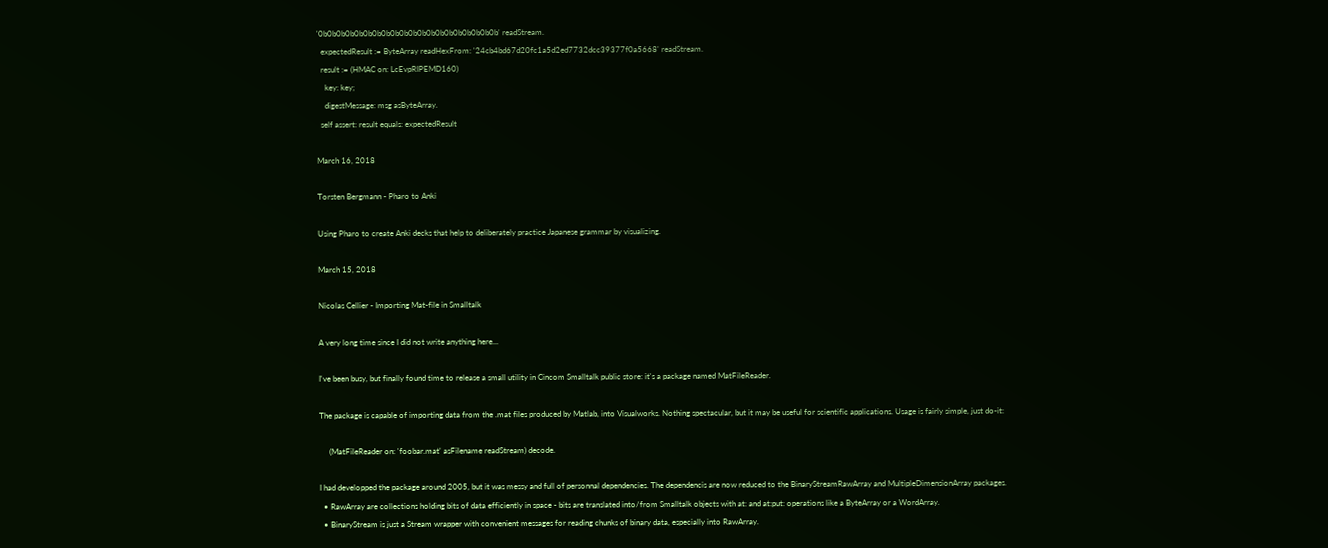'0b0b0b0b0b0b0b0b0b0b0b0b0b0b0b0b0b0b0b0b' readStream.
  expectedResult := ByteArray readHexFrom: '24cb4bd67d20fc1a5d2ed7732dcc39377f0a5668' readStream.
  result := (HMAC on: LcEvpRIPEMD160)
    key: key;
    digestMessage: msg asByteArray.
  self assert: result equals: expectedResult

March 16, 2018

Torsten Bergmann - Pharo to Anki

Using Pharo to create Anki decks that help to deliberately practice Japanese grammar by visualizing.

March 15, 2018

Nicolas Cellier - Importing Mat-file in Smalltalk

A very long time since I did not write anything here...

I've been busy, but finally found time to release a small utility in Cincom Smalltalk public store: it's a package named MatFileReader.

The package is capable of importing data from the .mat files produced by Matlab, into Visualworks. Nothing spectacular, but it may be useful for scientific applications. Usage is fairly simple, just do-it:

     (MatFileReader on: 'foobar.mat' asFilename readStream) decode.

I had developped the package around 2005, but it was messy and full of personnal dependencies. The dependencis are now reduced to the BinaryStreamRawArray and MultipleDimensionArray packages.
  • RawArray are collections holding bits of data efficiently in space - bits are translated into/from Smalltalk objects with at: and at:put: operations like a ByteArray or a WordArray.
  • BinaryStream is just a Stream wrapper with convenient messages for reading chunks of binary data, especially into RawArray.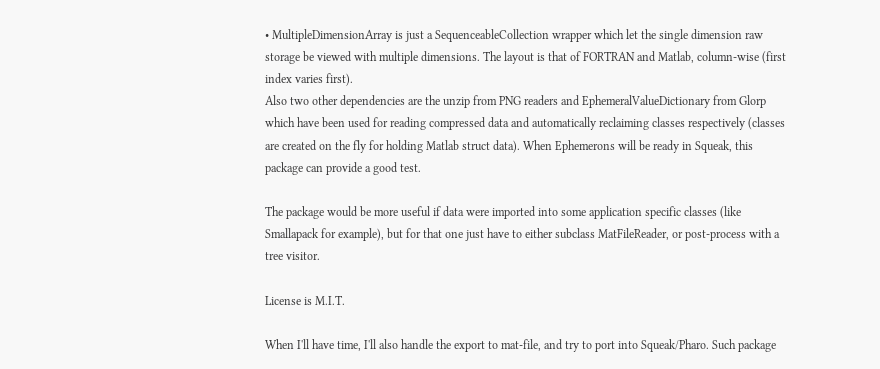• MultipleDimensionArray is just a SequenceableCollection wrapper which let the single dimension raw storage be viewed with multiple dimensions. The layout is that of FORTRAN and Matlab, column-wise (first index varies first).
Also two other dependencies are the unzip from PNG readers and EphemeralValueDictionary from Glorp which have been used for reading compressed data and automatically reclaiming classes respectively (classes are created on the fly for holding Matlab struct data). When Ephemerons will be ready in Squeak, this package can provide a good test.

The package would be more useful if data were imported into some application specific classes (like Smallapack for example), but for that one just have to either subclass MatFileReader, or post-process with a tree visitor.

License is M.I.T.

When I'll have time, I'll also handle the export to mat-file, and try to port into Squeak/Pharo. Such package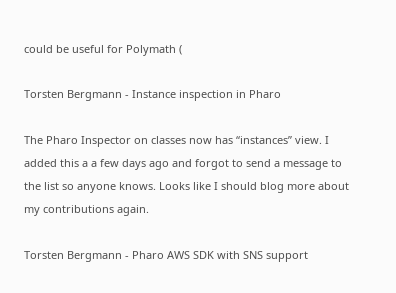could be useful for Polymath (

Torsten Bergmann - Instance inspection in Pharo

The Pharo Inspector on classes now has “instances” view. I added this a a few days ago and forgot to send a message to the list so anyone knows. Looks like I should blog more about my contributions again.

Torsten Bergmann - Pharo AWS SDK with SNS support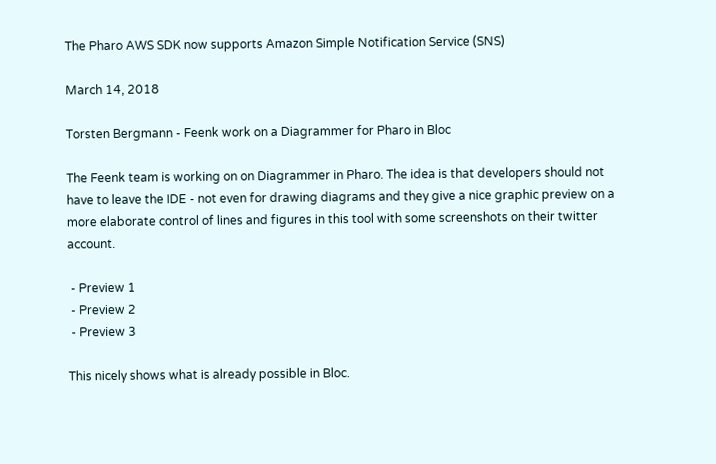The Pharo AWS SDK now supports Amazon Simple Notification Service (SNS)

March 14, 2018

Torsten Bergmann - Feenk work on a Diagrammer for Pharo in Bloc

The Feenk team is working on on Diagrammer in Pharo. The idea is that developers should not have to leave the IDE - not even for drawing diagrams and they give a nice graphic preview on a more elaborate control of lines and figures in this tool with some screenshots on their twitter account.

 - Preview 1
 - Preview 2
 - Preview 3

This nicely shows what is already possible in Bloc.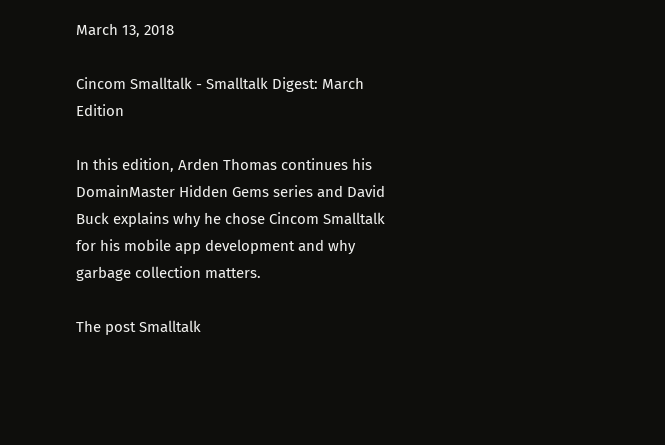March 13, 2018

Cincom Smalltalk - Smalltalk Digest: March Edition

In this edition, Arden Thomas continues his DomainMaster Hidden Gems series and David Buck explains why he chose Cincom Smalltalk for his mobile app development and why garbage collection matters.

The post Smalltalk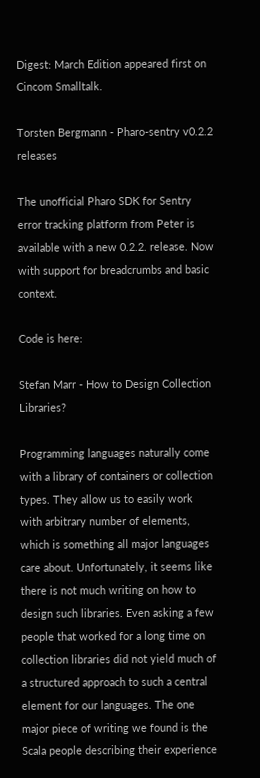Digest: March Edition appeared first on Cincom Smalltalk.

Torsten Bergmann - Pharo-sentry v0.2.2 releases

The unofficial Pharo SDK for Sentry error tracking platform from Peter is available with a new 0.2.2. release. Now with support for breadcrumbs and basic context.

Code is here:

Stefan Marr - How to Design Collection Libraries?

Programming languages naturally come with a library of containers or collection types. They allow us to easily work with arbitrary number of elements, which is something all major languages care about. Unfortunately, it seems like there is not much writing on how to design such libraries. Even asking a few people that worked for a long time on collection libraries did not yield much of a structured approach to such a central element for our languages. The one major piece of writing we found is the Scala people describing their experience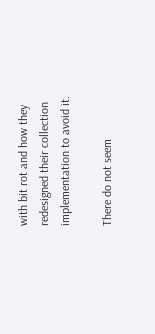with bit rot and how they redesigned their collection implementation to avoid it.

There do not seem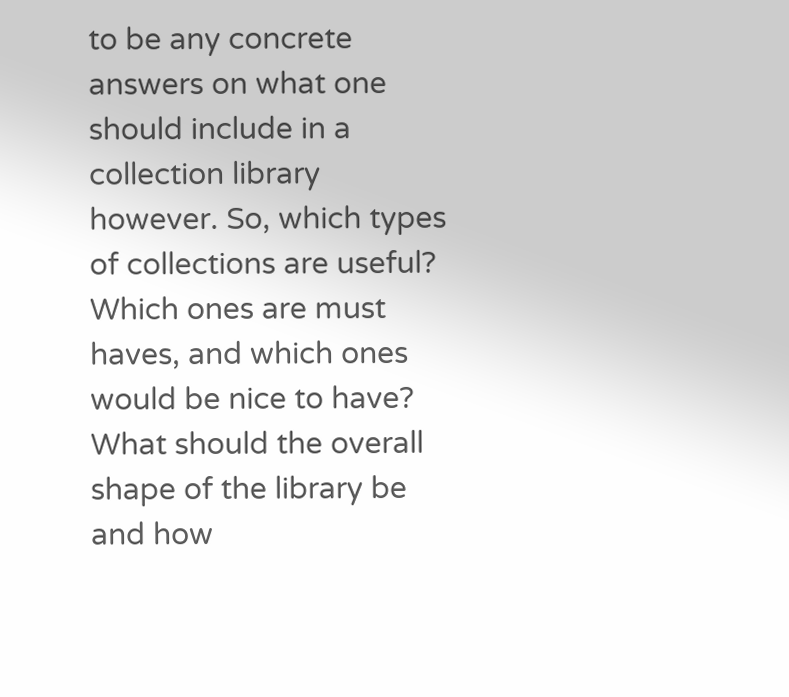to be any concrete answers on what one should include in a collection library however. So, which types of collections are useful? Which ones are must haves, and which ones would be nice to have? What should the overall shape of the library be and how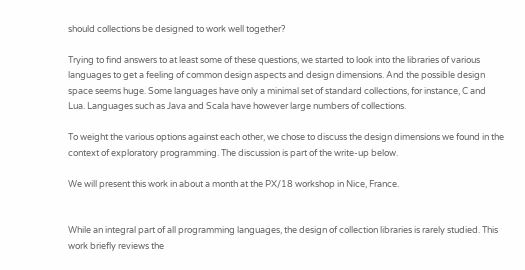should collections be designed to work well together?

Trying to find answers to at least some of these questions, we started to look into the libraries of various languages to get a feeling of common design aspects and design dimensions. And the possible design space seems huge. Some languages have only a minimal set of standard collections, for instance, C and Lua. Languages such as Java and Scala have however large numbers of collections.

To weight the various options against each other, we chose to discuss the design dimensions we found in the context of exploratory programming. The discussion is part of the write-up below.

We will present this work in about a month at the PX/18 workshop in Nice, France.


While an integral part of all programming languages, the design of collection libraries is rarely studied. This work briefly reviews the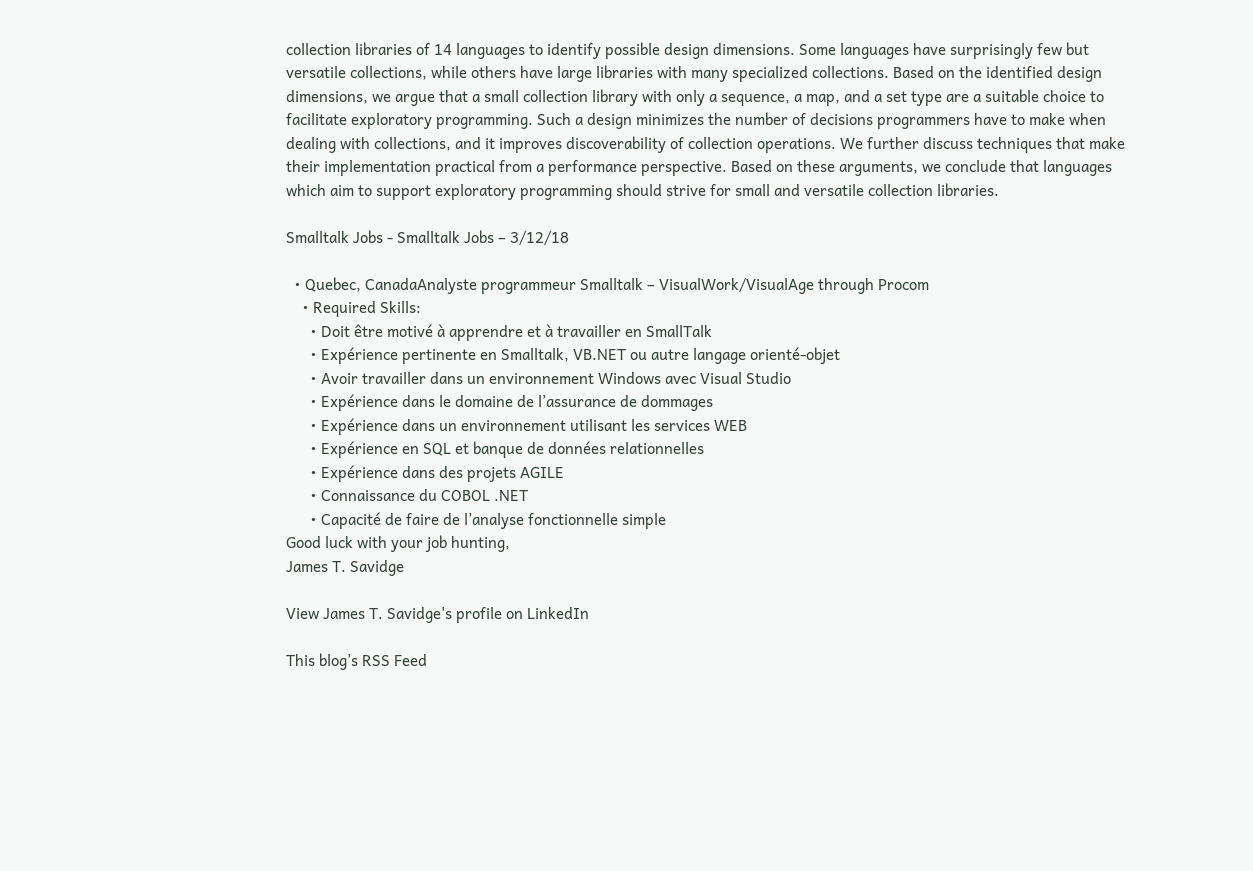collection libraries of 14 languages to identify possible design dimensions. Some languages have surprisingly few but versatile collections, while others have large libraries with many specialized collections. Based on the identified design dimensions, we argue that a small collection library with only a sequence, a map, and a set type are a suitable choice to facilitate exploratory programming. Such a design minimizes the number of decisions programmers have to make when dealing with collections, and it improves discoverability of collection operations. We further discuss techniques that make their implementation practical from a performance perspective. Based on these arguments, we conclude that languages which aim to support exploratory programming should strive for small and versatile collection libraries.

Smalltalk Jobs - Smalltalk Jobs – 3/12/18

  • Quebec, CanadaAnalyste programmeur Smalltalk – VisualWork/VisualAge through Procom
    • Required Skills:
      • Doit être motivé à apprendre et à travailler en SmallTalk
      • Expérience pertinente en Smalltalk, VB.NET ou autre langage orienté-objet
      • Avoir travailler dans un environnement Windows avec Visual Studio
      • Expérience dans le domaine de l’assurance de dommages
      • Expérience dans un environnement utilisant les services WEB
      • Expérience en SQL et banque de données relationnelles
      • Expérience dans des projets AGILE
      • Connaissance du COBOL .NET
      • Capacité de faire de l’analyse fonctionnelle simple
Good luck with your job hunting,
James T. Savidge

View James T. Savidge's profile on LinkedIn

This blog’s RSS Feed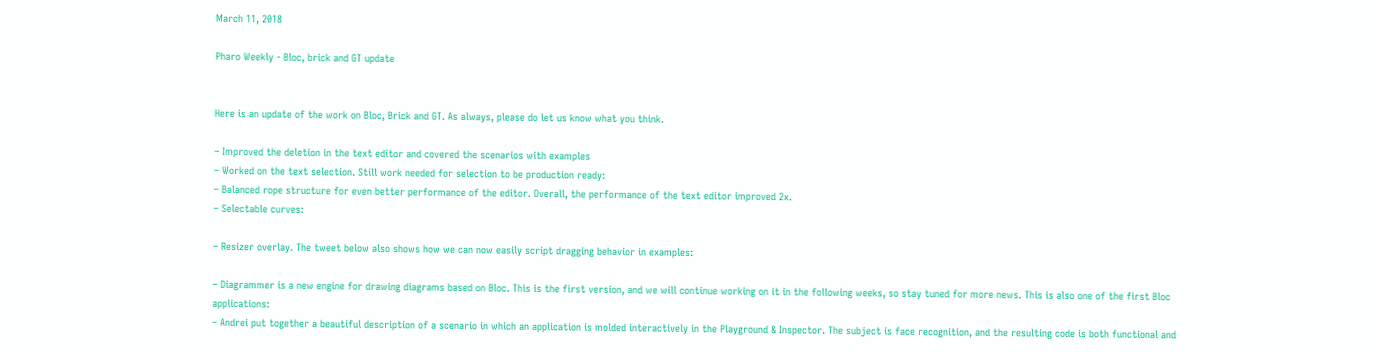March 11, 2018

Pharo Weekly - Bloc, brick and GT update


Here is an update of the work on Bloc, Brick and GT. As always, please do let us know what you think.

– Improved the deletion in the text editor and covered the scenarios with examples
– Worked on the text selection. Still work needed for selection to be production ready:
– Balanced rope structure for even better performance of the editor. Overall, the performance of the text editor improved 2x.
– Selectable curves:

– Resizer overlay. The tweet below also shows how we can now easily script dragging behavior in examples:

– Diagrammer is a new engine for drawing diagrams based on Bloc. This is the first version, and we will continue working on it in the following weeks, so stay tuned for more news. This is also one of the first Bloc applications:
– Andrei put together a beautiful description of a scenario in which an application is molded interactively in the Playground & Inspector. The subject is face recognition, and the resulting code is both functional and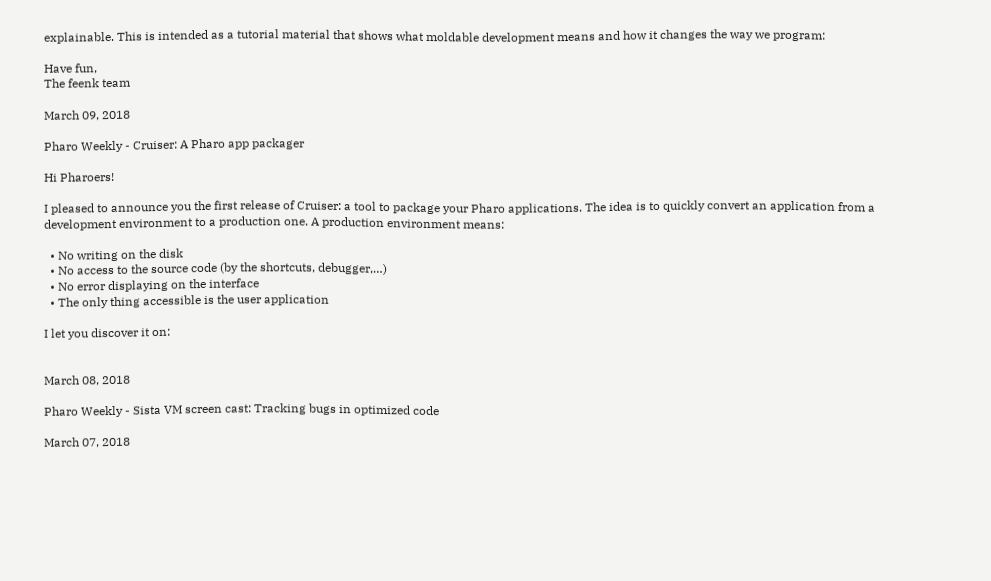explainable. This is intended as a tutorial material that shows what moldable development means and how it changes the way we program:

Have fun,
The feenk team

March 09, 2018

Pharo Weekly - Cruiser: A Pharo app packager

Hi Pharoers!

I pleased to announce you the first release of Cruiser: a tool to package your Pharo applications. The idea is to quickly convert an application from a development environment to a production one. A production environment means:

  • No writing on the disk
  • No access to the source code (by the shortcuts, debugger,…)
  • No error displaying on the interface
  • The only thing accessible is the user application

I let you discover it on:


March 08, 2018

Pharo Weekly - Sista VM screen cast: Tracking bugs in optimized code

March 07, 2018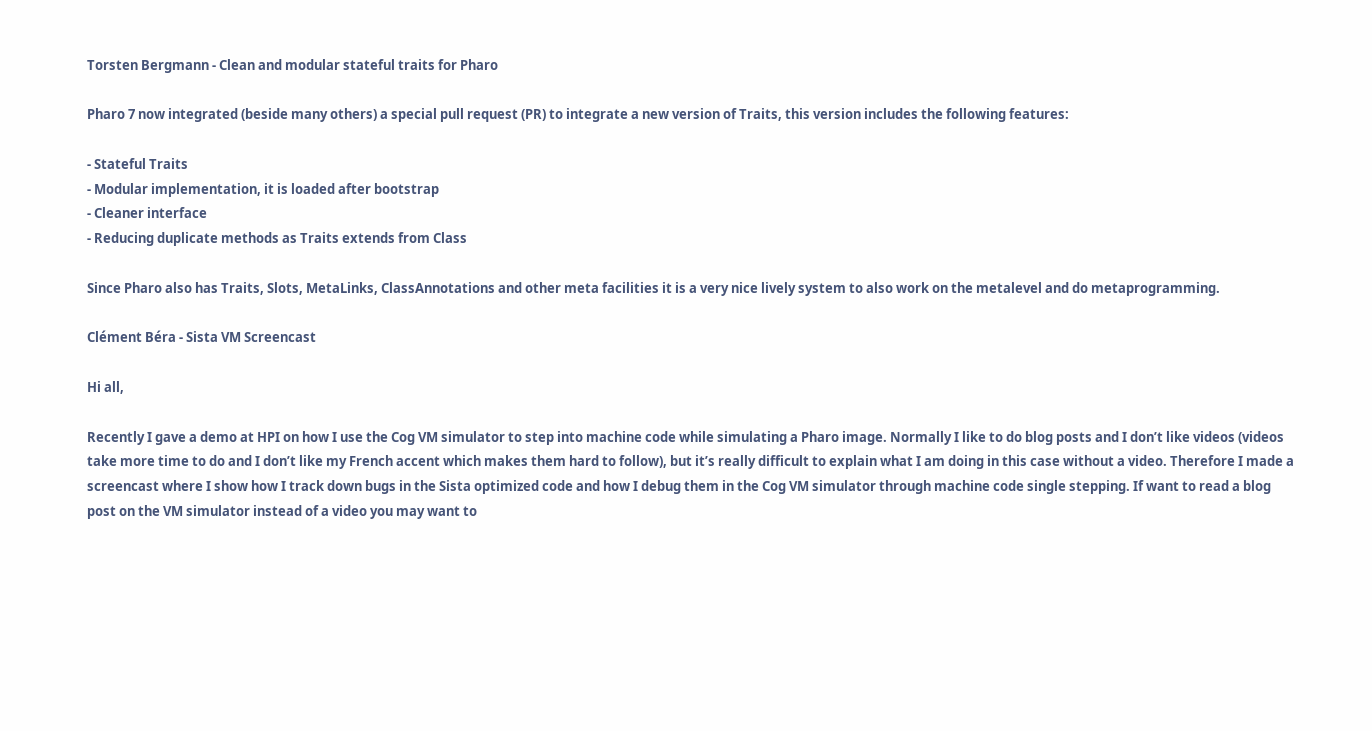Torsten Bergmann - Clean and modular stateful traits for Pharo

Pharo 7 now integrated (beside many others) a special pull request (PR) to integrate a new version of Traits, this version includes the following features:

- Stateful Traits
- Modular implementation, it is loaded after bootstrap
- Cleaner interface
- Reducing duplicate methods as Traits extends from Class

Since Pharo also has Traits, Slots, MetaLinks, ClassAnnotations and other meta facilities it is a very nice lively system to also work on the metalevel and do metaprogramming.

Clément Béra - Sista VM Screencast

Hi all,

Recently I gave a demo at HPI on how I use the Cog VM simulator to step into machine code while simulating a Pharo image. Normally I like to do blog posts and I don’t like videos (videos take more time to do and I don’t like my French accent which makes them hard to follow), but it’s really difficult to explain what I am doing in this case without a video. Therefore I made a screencast where I show how I track down bugs in the Sista optimized code and how I debug them in the Cog VM simulator through machine code single stepping. If want to read a blog post on the VM simulator instead of a video you may want to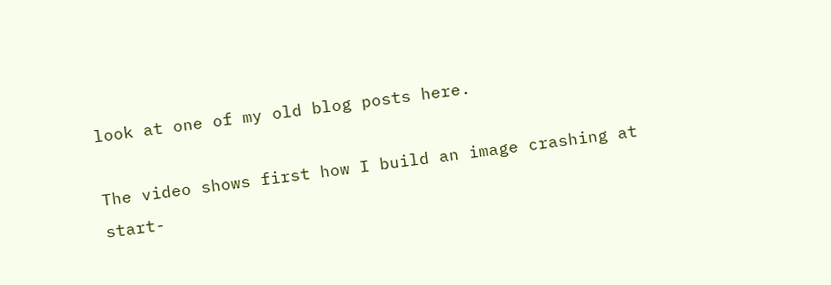look at one of my old blog posts here.

The video shows first how I build an image crashing at start-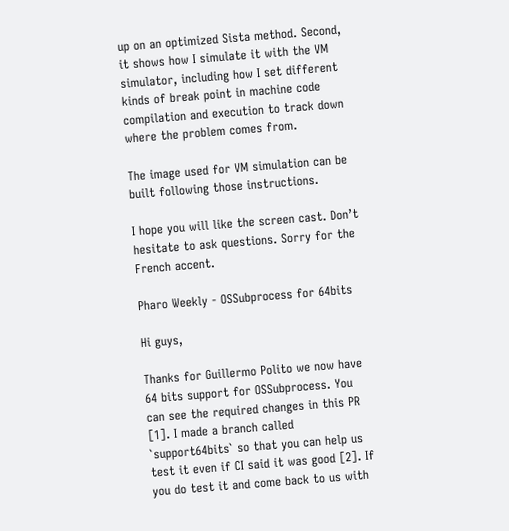up on an optimized Sista method. Second, it shows how I simulate it with the VM simulator, including how I set different kinds of break point in machine code compilation and execution to track down where the problem comes from.

The image used for VM simulation can be built following those instructions.

I hope you will like the screen cast. Don’t hesitate to ask questions. Sorry for the French accent.

Pharo Weekly - OSSubprocess for 64bits

Hi guys,

Thanks for Guillermo Polito we now have 64 bits support for OSSubprocess. You can see the required changes in this PR [1]. I made a branch called `support64bits` so that you can help us test it even if CI said it was good [2]. If you do test it and come back to us with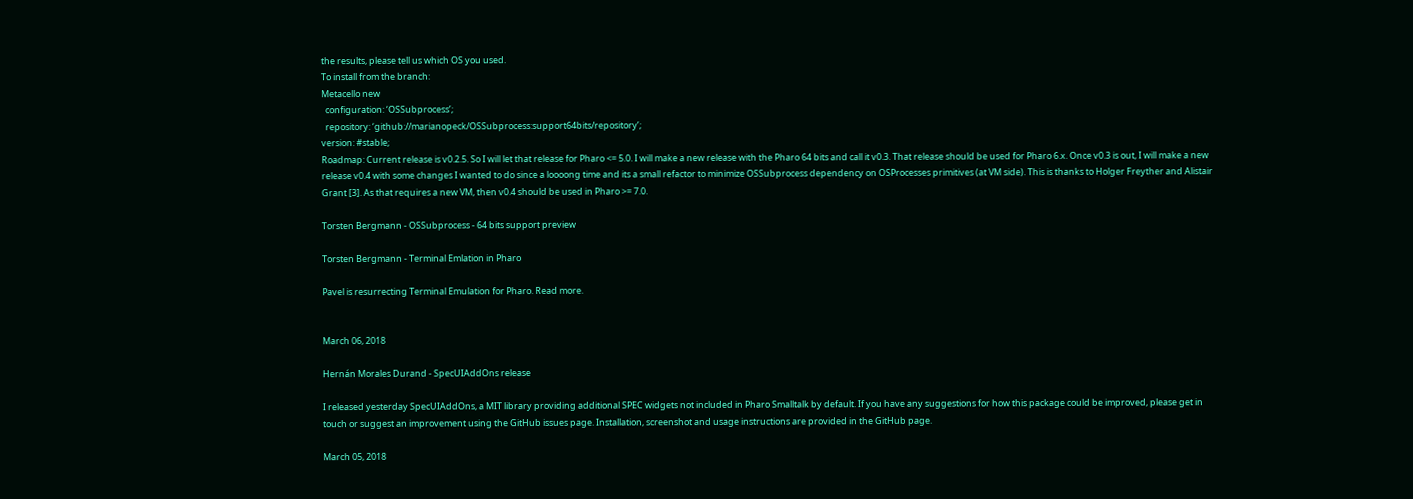the results, please tell us which OS you used.
To install from the branch:
Metacello new
  configuration: ‘OSSubprocess’;
  repository: ‘github://marianopeck/OSSubprocess:support64bits/repository’;
version: #stable;
Roadmap: Current release is v0.2.5. So I will let that release for Pharo <= 5.0. I will make a new release with the Pharo 64 bits and call it v0.3. That release should be used for Pharo 6.x. Once v0.3 is out, I will make a new release v0.4 with some changes I wanted to do since a loooong time and its a small refactor to minimize OSSubprocess dependency on OSProcesses primitives (at VM side). This is thanks to Holger Freyther and Alistair Grant [3]. As that requires a new VM, then v0.4 should be used in Pharo >= 7.0.

Torsten Bergmann - OSSubprocess - 64 bits support preview

Torsten Bergmann - Terminal Emlation in Pharo

Pavel is resurrecting Terminal Emulation for Pharo. Read more.


March 06, 2018

Hernán Morales Durand - SpecUIAddOns release

I released yesterday SpecUIAddOns, a MIT library providing additional SPEC widgets not included in Pharo Smalltalk by default. If you have any suggestions for how this package could be improved, please get in touch or suggest an improvement using the GitHub issues page. Installation, screenshot and usage instructions are provided in the GitHub page.

March 05, 2018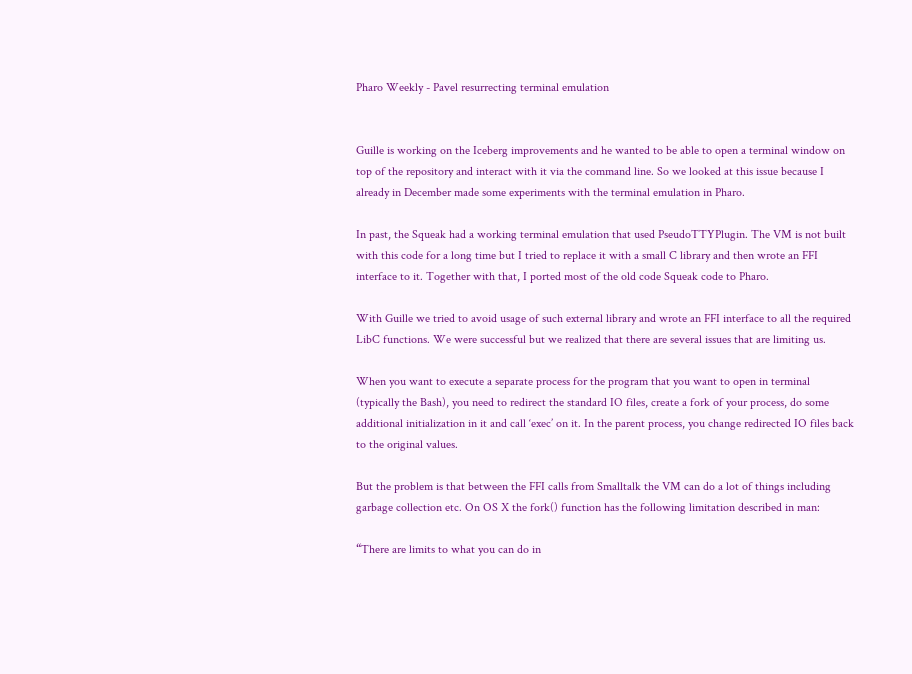Pharo Weekly - Pavel resurrecting terminal emulation


Guille is working on the Iceberg improvements and he wanted to be able to open a terminal window on top of the repository and interact with it via the command line. So we looked at this issue because I already in December made some experiments with the terminal emulation in Pharo.

In past, the Squeak had a working terminal emulation that used PseudoTTYPlugin. The VM is not built with this code for a long time but I tried to replace it with a small C library and then wrote an FFI interface to it. Together with that, I ported most of the old code Squeak code to Pharo.

With Guille we tried to avoid usage of such external library and wrote an FFI interface to all the required LibC functions. We were successful but we realized that there are several issues that are limiting us.

When you want to execute a separate process for the program that you want to open in terminal (typically the Bash), you need to redirect the standard IO files, create a fork of your process, do some additional initialization in it and call ‘exec’ on it. In the parent process, you change redirected IO files back to the original values.

But the problem is that between the FFI calls from Smalltalk the VM can do a lot of things including garbage collection etc. On OS X the fork() function has the following limitation described in man:

“There are limits to what you can do in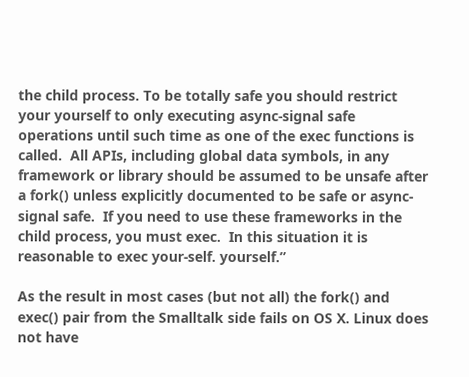the child process. To be totally safe you should restrict your yourself to only executing async-signal safe operations until such time as one of the exec functions is called.  All APIs, including global data symbols, in any framework or library should be assumed to be unsafe after a fork() unless explicitly documented to be safe or async-signal safe.  If you need to use these frameworks in the child process, you must exec.  In this situation it is reasonable to exec your-self. yourself.”

As the result in most cases (but not all) the fork() and exec() pair from the Smalltalk side fails on OS X. Linux does not have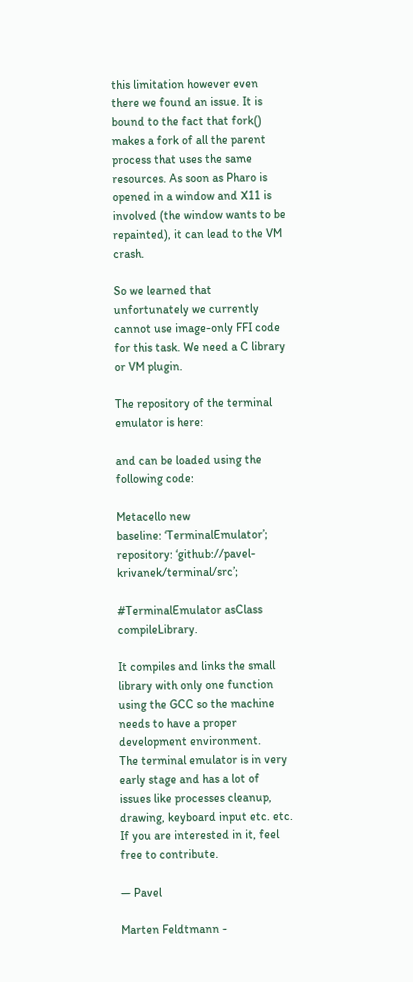this limitation however even there we found an issue. It is bound to the fact that fork() makes a fork of all the parent process that uses the same resources. As soon as Pharo is opened in a window and X11 is involved (the window wants to be repainted), it can lead to the VM crash.

So we learned that unfortunately we currently cannot use image-only FFI code for this task. We need a C library or VM plugin.

The repository of the terminal emulator is here:

and can be loaded using the following code:

Metacello new
baseline: ‘TerminalEmulator’;
repository: ‘github://pavel-krivanek/terminal/src’;

#TerminalEmulator asClass compileLibrary.

It compiles and links the small library with only one function using the GCC so the machine needs to have a proper development environment.
The terminal emulator is in very early stage and has a lot of issues like processes cleanup, drawing, keyboard input etc. etc. If you are interested in it, feel free to contribute.

— Pavel

Marten Feldtmann -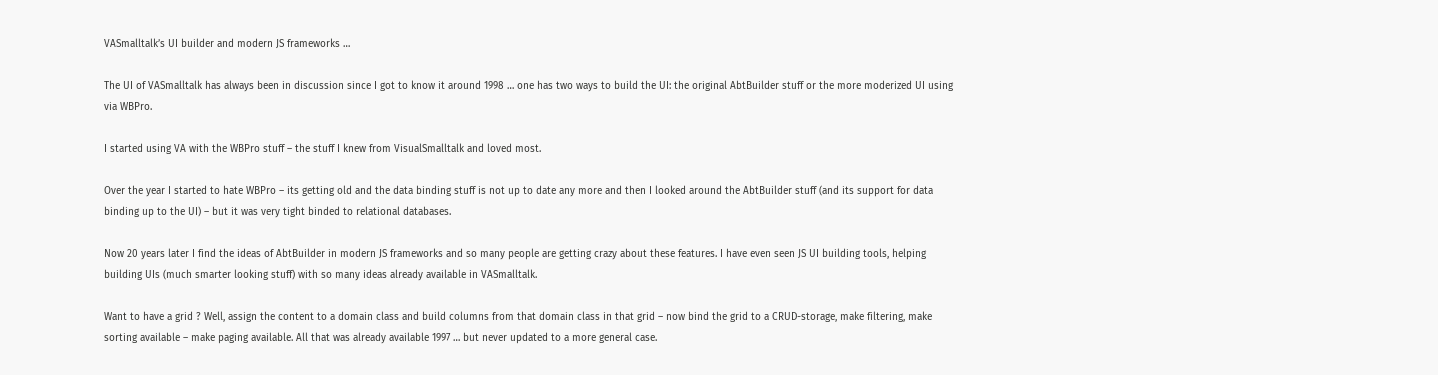VASmalltalk’s UI builder and modern JS frameworks …

The UI of VASmalltalk has always been in discussion since I got to know it around 1998 … one has two ways to build the UI: the original AbtBuilder stuff or the more moderized UI using via WBPro.

I started using VA with the WBPro stuff – the stuff I knew from VisualSmalltalk and loved most.

Over the year I started to hate WBPro – its getting old and the data binding stuff is not up to date any more and then I looked around the AbtBuilder stuff (and its support for data binding up to the UI) – but it was very tight binded to relational databases.

Now 20 years later I find the ideas of AbtBuilder in modern JS frameworks and so many people are getting crazy about these features. I have even seen JS UI building tools, helping building UIs (much smarter looking stuff) with so many ideas already available in VASmalltalk.

Want to have a grid ? Well, assign the content to a domain class and build columns from that domain class in that grid – now bind the grid to a CRUD-storage, make filtering, make sorting available – make paging available. All that was already available 1997 … but never updated to a more general case.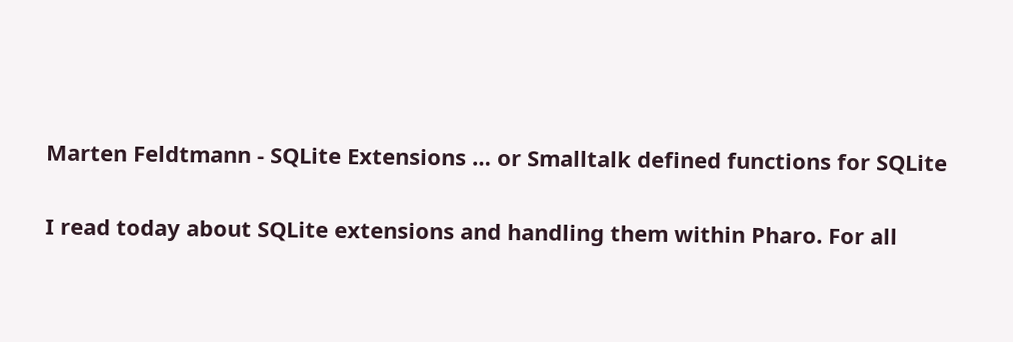Marten Feldtmann - SQLite Extensions … or Smalltalk defined functions for SQLite

I read today about SQLite extensions and handling them within Pharo. For all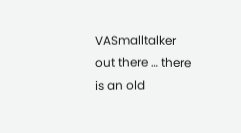VASmalltalker out there … there is an old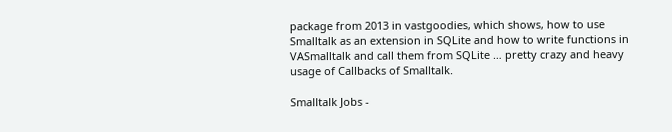package from 2013 in vastgoodies, which shows, how to use Smalltalk as an extension in SQLite and how to write functions in VASmalltalk and call them from SQLite … pretty crazy and heavy usage of Callbacks of Smalltalk.

Smalltalk Jobs -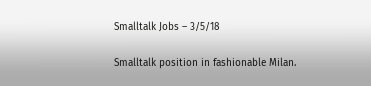Smalltalk Jobs – 3/5/18

Smalltalk position in fashionable Milan.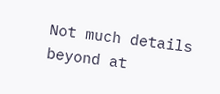Not much details beyond at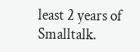least 2 years of Smalltalk.